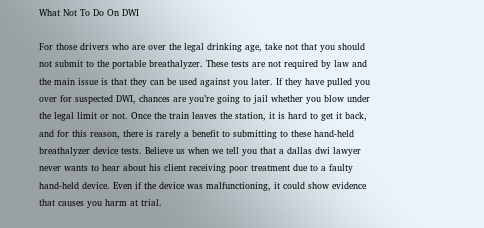What Not To Do On DWI

For those drivers who are over the legal drinking age, take not that you should not submit to the portable breathalyzer. These tests are not required by law and the main issue is that they can be used against you later. If they have pulled you over for suspected DWI, chances are you’re going to jail whether you blow under the legal limit or not. Once the train leaves the station, it is hard to get it back, and for this reason, there is rarely a benefit to submitting to these hand-held breathalyzer device tests. Believe us when we tell you that a dallas dwi lawyer never wants to hear about his client receiving poor treatment due to a faulty hand-held device. Even if the device was malfunctioning, it could show evidence that causes you harm at trial.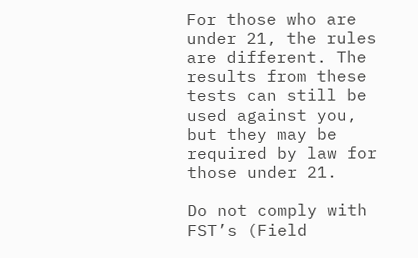For those who are under 21, the rules are different. The results from these tests can still be used against you, but they may be required by law for those under 21.

Do not comply with FST’s (Field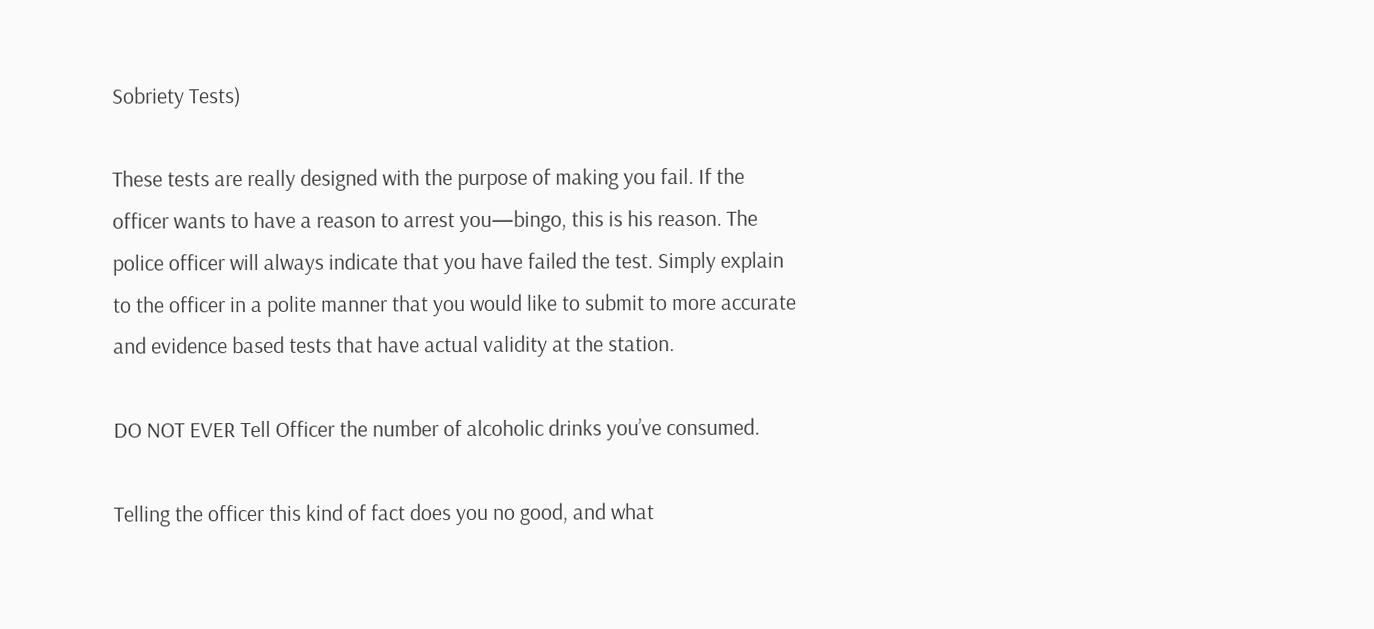Sobriety Tests)

These tests are really designed with the purpose of making you fail. If the officer wants to have a reason to arrest you—bingo, this is his reason. The police officer will always indicate that you have failed the test. Simply explain to the officer in a polite manner that you would like to submit to more accurate and evidence based tests that have actual validity at the station.

DO NOT EVER Tell Officer the number of alcoholic drinks you’ve consumed.

Telling the officer this kind of fact does you no good, and what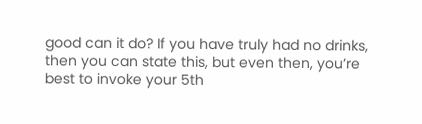good can it do? If you have truly had no drinks, then you can state this, but even then, you’re best to invoke your 5th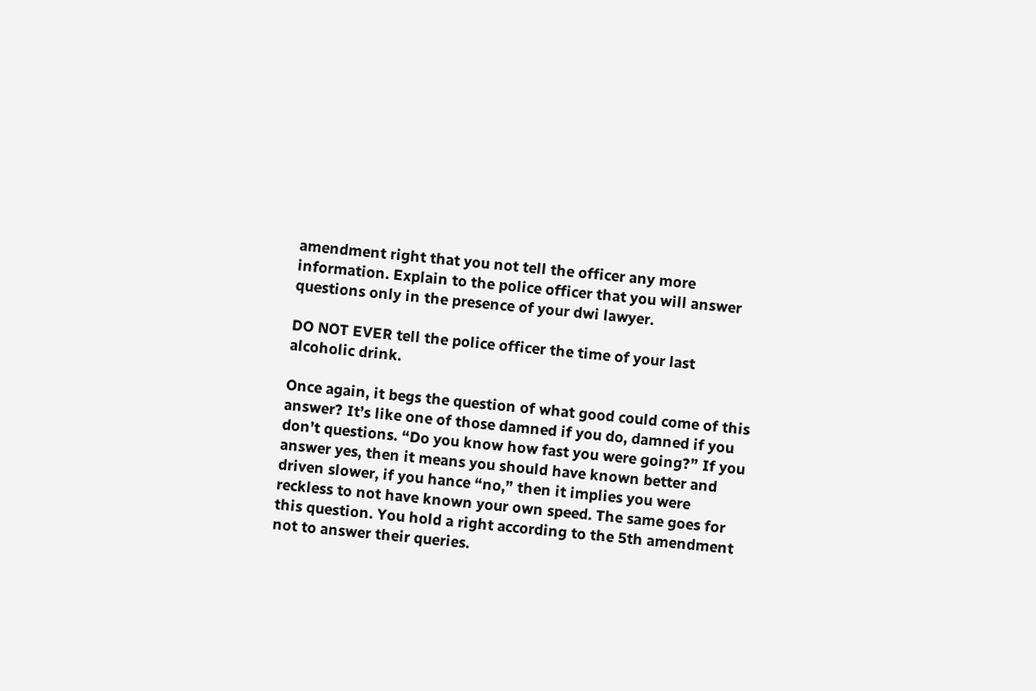amendment right that you not tell the officer any more information. Explain to the police officer that you will answer questions only in the presence of your dwi lawyer.

DO NOT EVER tell the police officer the time of your last alcoholic drink.

Once again, it begs the question of what good could come of this answer? It’s like one of those damned if you do, damned if you don’t questions. “Do you know how fast you were going?” If you answer yes, then it means you should have known better and driven slower, if you hance “no,” then it implies you were reckless to not have known your own speed. The same goes for this question. You hold a right according to the 5th amendment not to answer their queries.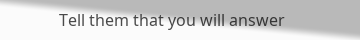Tell them that you will answer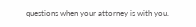questions when your attorney is with you.